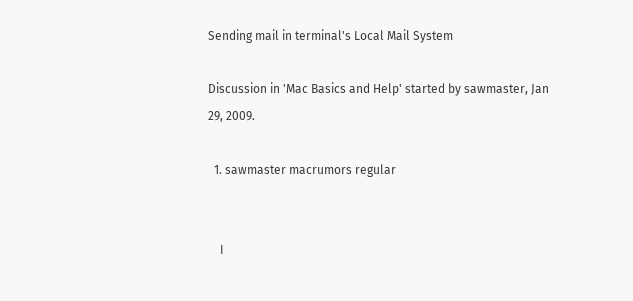Sending mail in terminal's Local Mail System

Discussion in 'Mac Basics and Help' started by sawmaster, Jan 29, 2009.

  1. sawmaster macrumors regular


    I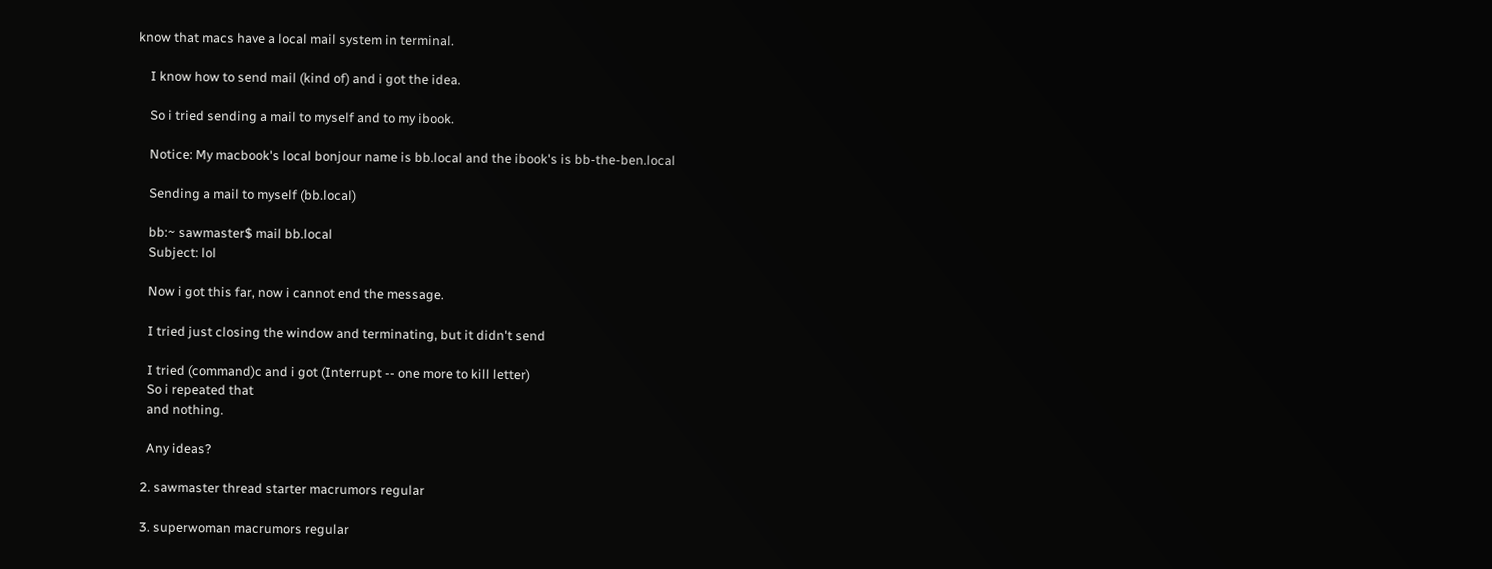know that macs have a local mail system in terminal.

    I know how to send mail (kind of) and i got the idea.

    So i tried sending a mail to myself and to my ibook.

    Notice: My macbook's local bonjour name is bb.local and the ibook's is bb-the-ben.local

    Sending a mail to myself (bb.local)

    bb:~ sawmaster$ mail bb.local
    Subject: lol

    Now i got this far, now i cannot end the message.

    I tried just closing the window and terminating, but it didn't send

    I tried (command)c and i got (Interrupt -- one more to kill letter)
    So i repeated that
    and nothing.

    Any ideas?

  2. sawmaster thread starter macrumors regular

  3. superwoman macrumors regular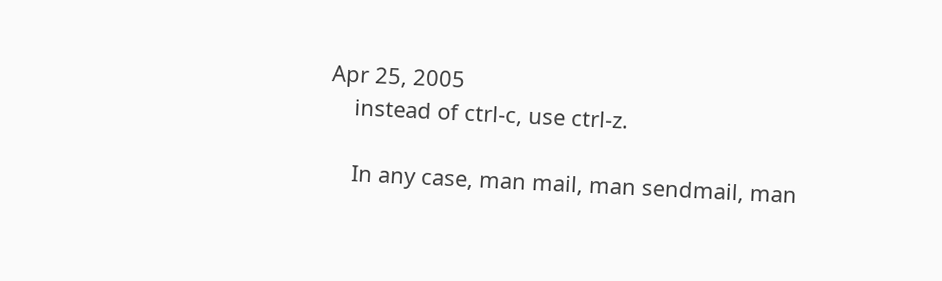Apr 25, 2005
    instead of ctrl-c, use ctrl-z.

    In any case, man mail, man sendmail, man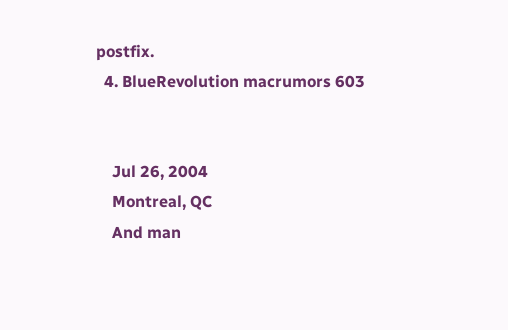postfix.
  4. BlueRevolution macrumors 603


    Jul 26, 2004
    Montreal, QC
    And man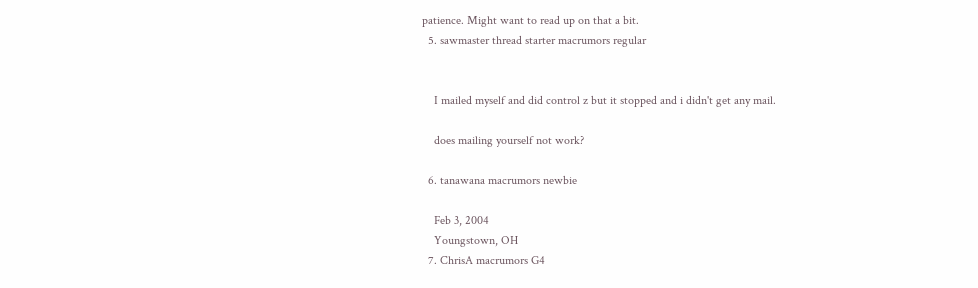patience. Might want to read up on that a bit.
  5. sawmaster thread starter macrumors regular


    I mailed myself and did control z but it stopped and i didn't get any mail.

    does mailing yourself not work?

  6. tanawana macrumors newbie

    Feb 3, 2004
    Youngstown, OH
  7. ChrisA macrumors G4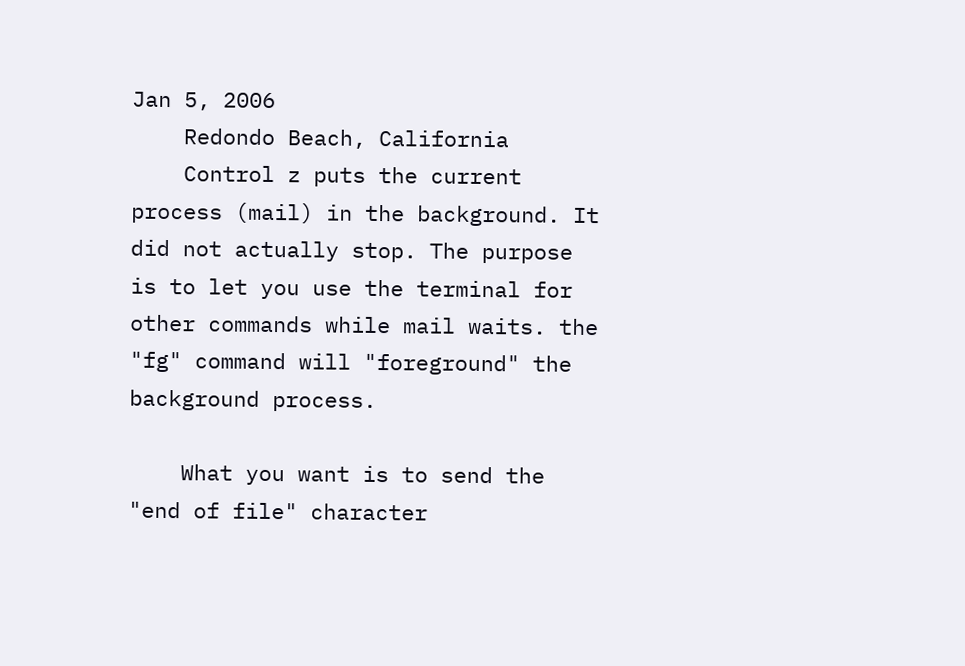Jan 5, 2006
    Redondo Beach, California
    Control z puts the current process (mail) in the background. It did not actually stop. The purpose is to let you use the terminal for other commands while mail waits. the "fg" command will "foreground" the background process.

    What you want is to send the "end of file" character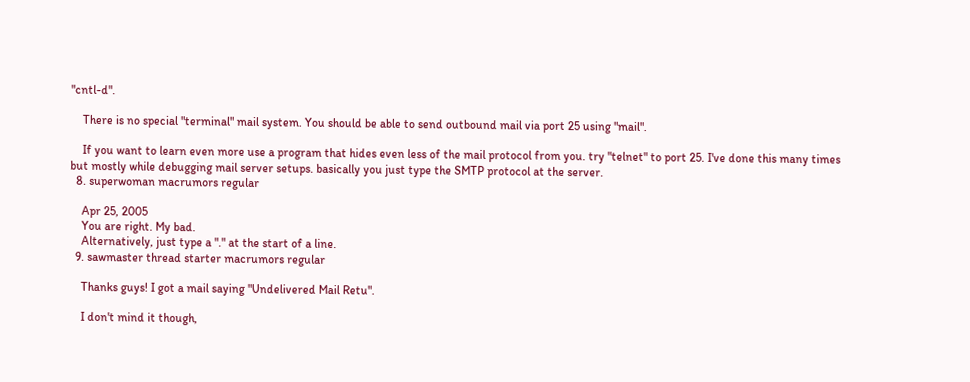"cntl-d".

    There is no special "terminal" mail system. You should be able to send outbound mail via port 25 using "mail".

    If you want to learn even more use a program that hides even less of the mail protocol from you. try "telnet" to port 25. I've done this many times but mostly while debugging mail server setups. basically you just type the SMTP protocol at the server.
  8. superwoman macrumors regular

    Apr 25, 2005
    You are right. My bad.
    Alternatively, just type a "." at the start of a line.
  9. sawmaster thread starter macrumors regular

    Thanks guys! I got a mail saying "Undelivered Mail Retu".

    I don't mind it though,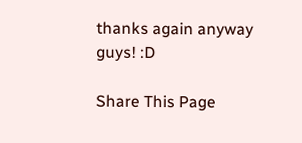thanks again anyway guys! :D

Share This Page